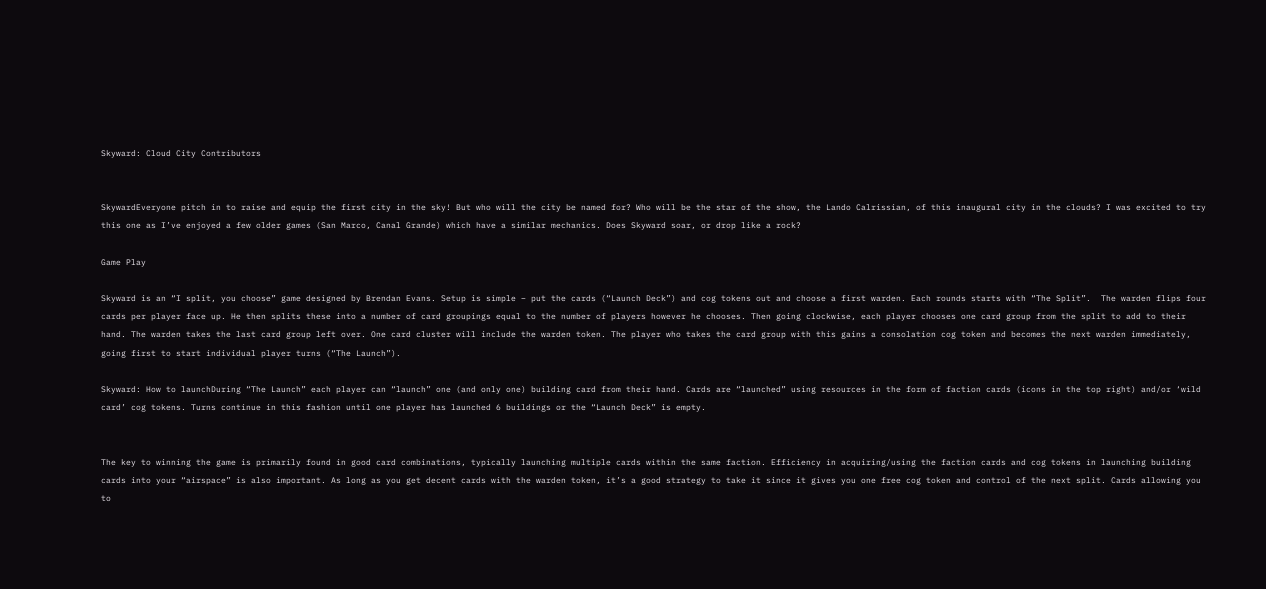Skyward: Cloud City Contributors


SkywardEveryone pitch in to raise and equip the first city in the sky! But who will the city be named for? Who will be the star of the show, the Lando Calrissian, of this inaugural city in the clouds? I was excited to try this one as I’ve enjoyed a few older games (San Marco, Canal Grande) which have a similar mechanics. Does Skyward soar, or drop like a rock?

Game Play

Skyward is an “I split, you choose” game designed by Brendan Evans. Setup is simple – put the cards (“Launch Deck”) and cog tokens out and choose a first warden. Each rounds starts with “The Split”.  The warden flips four cards per player face up. He then splits these into a number of card groupings equal to the number of players however he chooses. Then going clockwise, each player chooses one card group from the split to add to their hand. The warden takes the last card group left over. One card cluster will include the warden token. The player who takes the card group with this gains a consolation cog token and becomes the next warden immediately, going first to start individual player turns (“The Launch”).

Skyward: How to launchDuring “The Launch” each player can “launch” one (and only one) building card from their hand. Cards are “launched” using resources in the form of faction cards (icons in the top right) and/or ‘wild card’ cog tokens. Turns continue in this fashion until one player has launched 6 buildings or the “Launch Deck” is empty.


The key to winning the game is primarily found in good card combinations, typically launching multiple cards within the same faction. Efficiency in acquiring/using the faction cards and cog tokens in launching building cards into your “airspace” is also important. As long as you get decent cards with the warden token, it’s a good strategy to take it since it gives you one free cog token and control of the next split. Cards allowing you to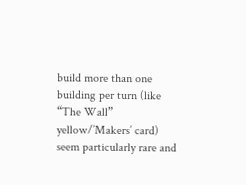build more than one building per turn (like “The Wall” yellow/’Makers’ card) seem particularly rare and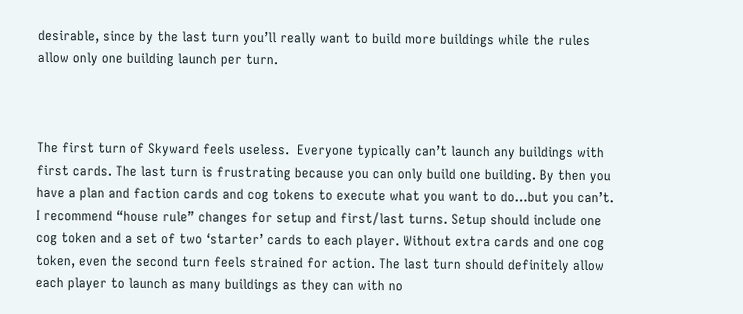desirable, since by the last turn you’ll really want to build more buildings while the rules allow only one building launch per turn.



The first turn of Skyward feels useless.  Everyone typically can’t launch any buildings with first cards. The last turn is frustrating because you can only build one building. By then you have a plan and faction cards and cog tokens to execute what you want to do…but you can’t.  I recommend “house rule” changes for setup and first/last turns. Setup should include one cog token and a set of two ‘starter’ cards to each player. Without extra cards and one cog token, even the second turn feels strained for action. The last turn should definitely allow each player to launch as many buildings as they can with no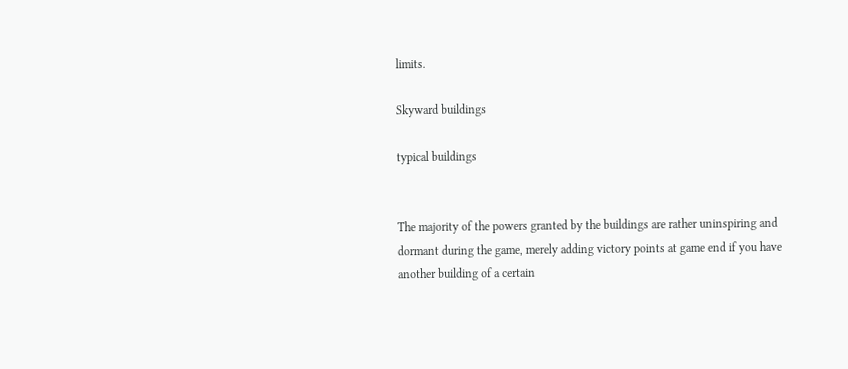limits.

Skyward buildings

typical buildings


The majority of the powers granted by the buildings are rather uninspiring and dormant during the game, merely adding victory points at game end if you have another building of a certain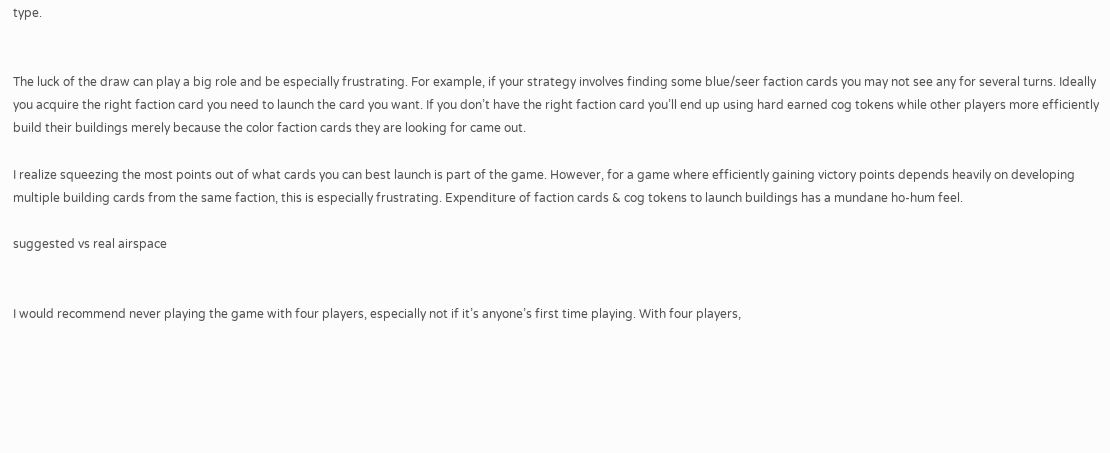type.


The luck of the draw can play a big role and be especially frustrating. For example, if your strategy involves finding some blue/seer faction cards you may not see any for several turns. Ideally you acquire the right faction card you need to launch the card you want. If you don’t have the right faction card you’ll end up using hard earned cog tokens while other players more efficiently build their buildings merely because the color faction cards they are looking for came out.

I realize squeezing the most points out of what cards you can best launch is part of the game. However, for a game where efficiently gaining victory points depends heavily on developing multiple building cards from the same faction, this is especially frustrating. Expenditure of faction cards & cog tokens to launch buildings has a mundane ho-hum feel.

suggested vs real airspace


I would recommend never playing the game with four players, especially not if it’s anyone’s first time playing. With four players,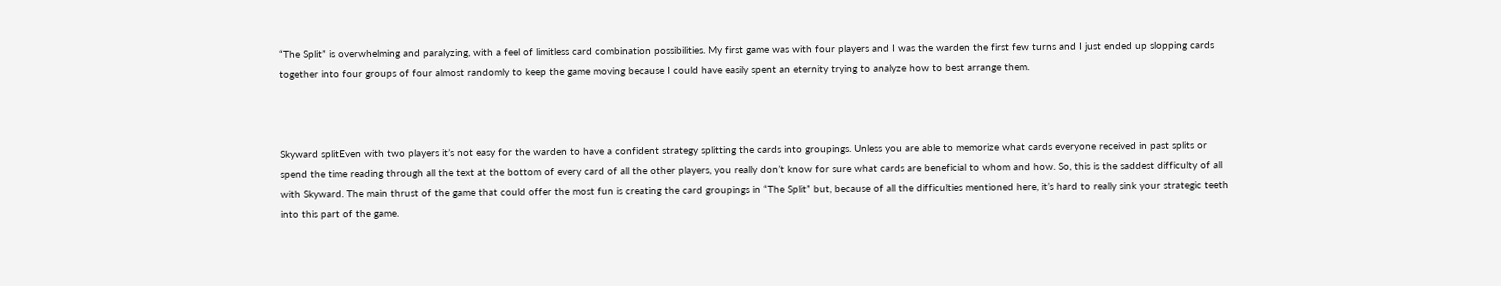“The Split” is overwhelming and paralyzing, with a feel of limitless card combination possibilities. My first game was with four players and I was the warden the first few turns and I just ended up slopping cards together into four groups of four almost randomly to keep the game moving because I could have easily spent an eternity trying to analyze how to best arrange them.



Skyward splitEven with two players it’s not easy for the warden to have a confident strategy splitting the cards into groupings. Unless you are able to memorize what cards everyone received in past splits or spend the time reading through all the text at the bottom of every card of all the other players, you really don’t know for sure what cards are beneficial to whom and how. So, this is the saddest difficulty of all with Skyward. The main thrust of the game that could offer the most fun is creating the card groupings in “The Split” but, because of all the difficulties mentioned here, it’s hard to really sink your strategic teeth into this part of the game.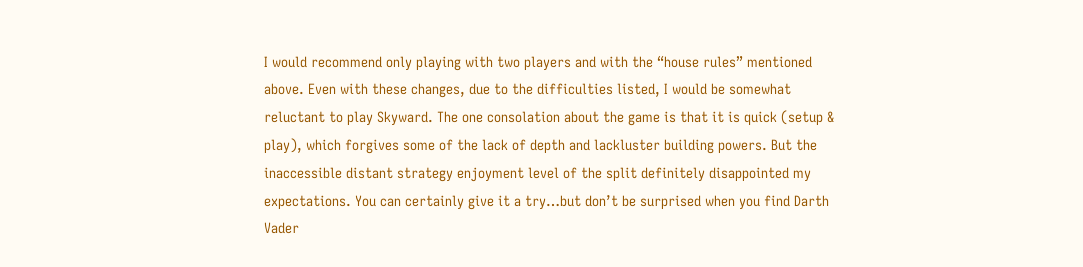I would recommend only playing with two players and with the “house rules” mentioned above. Even with these changes, due to the difficulties listed, I would be somewhat reluctant to play Skyward. The one consolation about the game is that it is quick (setup & play), which forgives some of the lack of depth and lackluster building powers. But the inaccessible distant strategy enjoyment level of the split definitely disappointed my expectations. You can certainly give it a try…but don’t be surprised when you find Darth Vader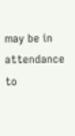may be in attendance to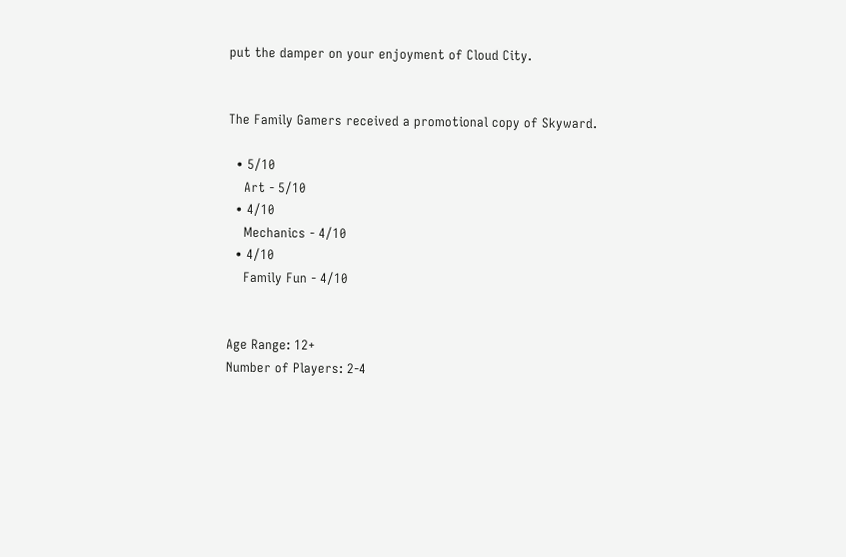put the damper on your enjoyment of Cloud City.


The Family Gamers received a promotional copy of Skyward.

  • 5/10
    Art - 5/10
  • 4/10
    Mechanics - 4/10
  • 4/10
    Family Fun - 4/10


Age Range: 12+
Number of Players: 2-4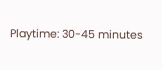Playtime: 30-45 minutes